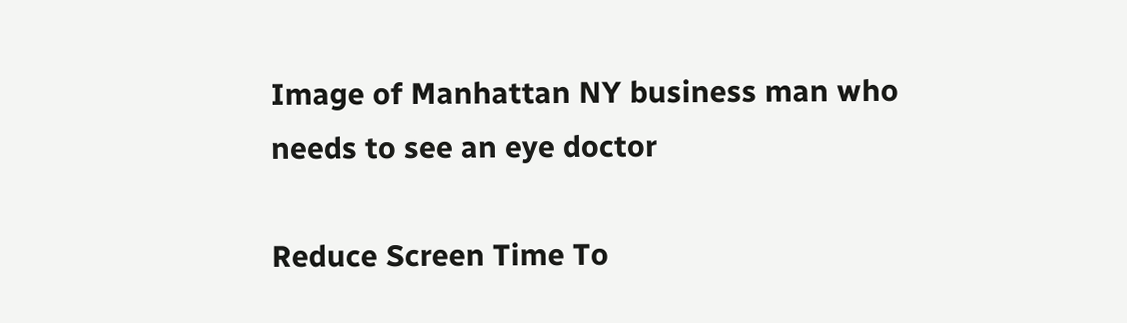Image of Manhattan NY business man who needs to see an eye doctor

Reduce Screen Time To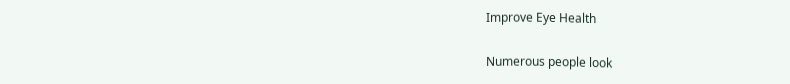Improve Eye Health

Numerous people look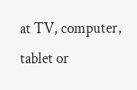at TV, computer, tablet or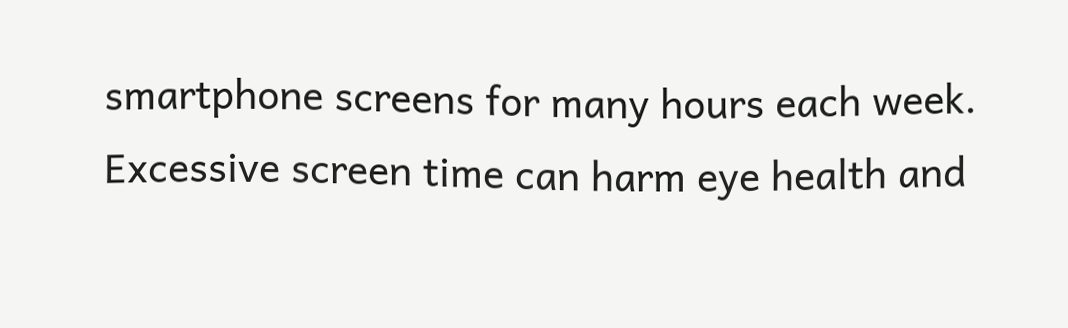smartphone screens for many hours each week. Excessive screen time can harm eye health and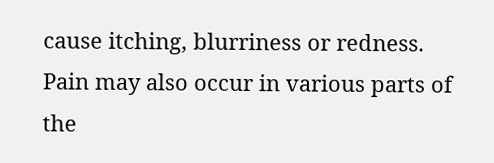cause itching, blurriness or redness. Pain may also occur in various parts of the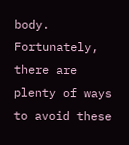body. Fortunately, there are plenty of ways to avoid these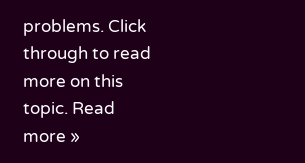problems. Click through to read more on this topic. Read more »